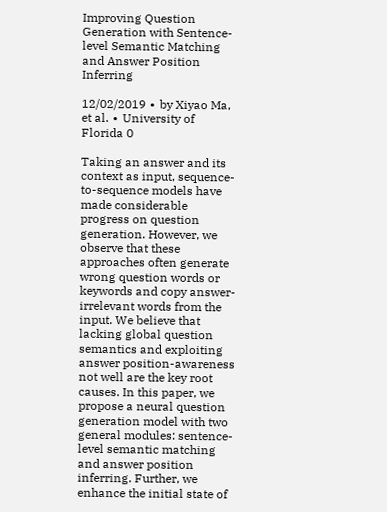Improving Question Generation with Sentence-level Semantic Matching and Answer Position Inferring

12/02/2019 ∙ by Xiyao Ma, et al. ∙ University of Florida 0

Taking an answer and its context as input, sequence-to-sequence models have made considerable progress on question generation. However, we observe that these approaches often generate wrong question words or keywords and copy answer-irrelevant words from the input. We believe that lacking global question semantics and exploiting answer position-awareness not well are the key root causes. In this paper, we propose a neural question generation model with two general modules: sentence-level semantic matching and answer position inferring. Further, we enhance the initial state of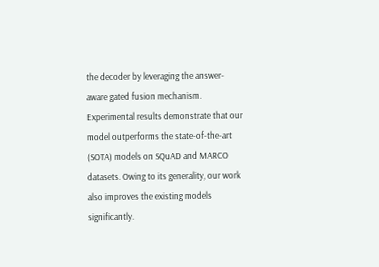the decoder by leveraging the answer-aware gated fusion mechanism. Experimental results demonstrate that our model outperforms the state-of-the-art (SOTA) models on SQuAD and MARCO datasets. Owing to its generality, our work also improves the existing models significantly.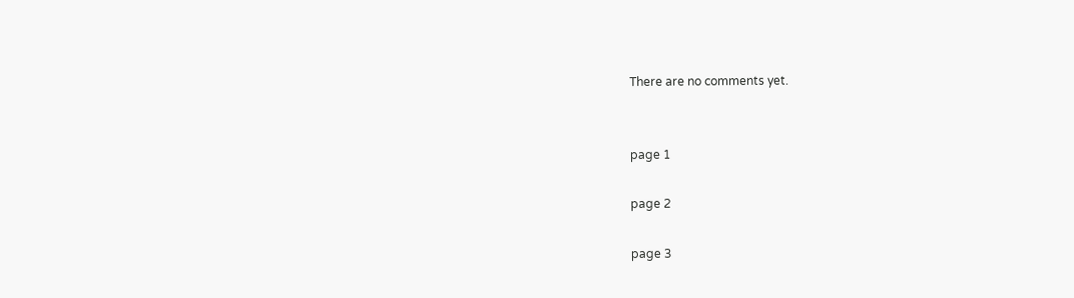There are no comments yet.


page 1

page 2

page 3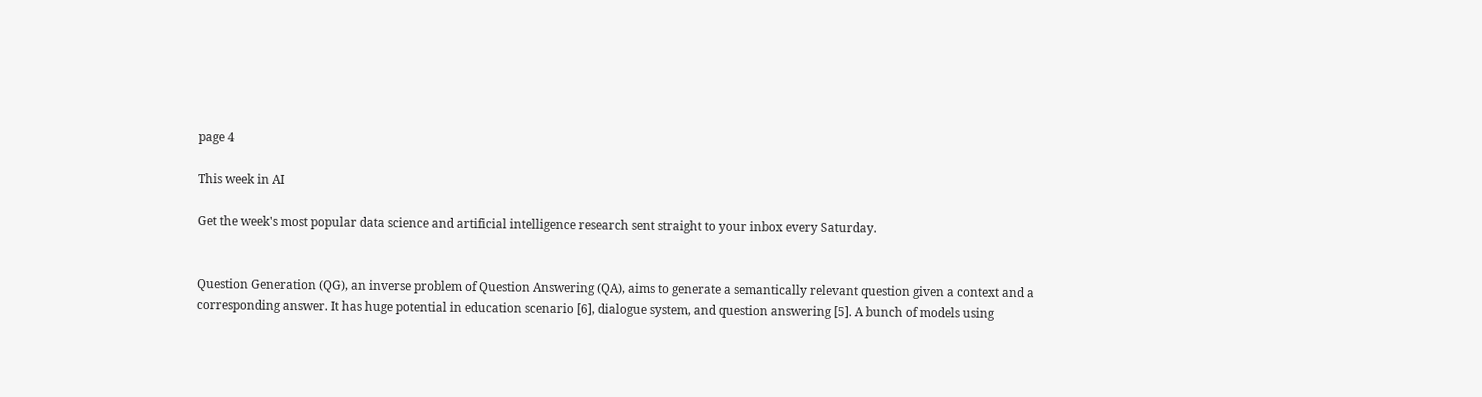page 4

This week in AI

Get the week's most popular data science and artificial intelligence research sent straight to your inbox every Saturday.


Question Generation (QG), an inverse problem of Question Answering (QA), aims to generate a semantically relevant question given a context and a corresponding answer. It has huge potential in education scenario [6], dialogue system, and question answering [5]. A bunch of models using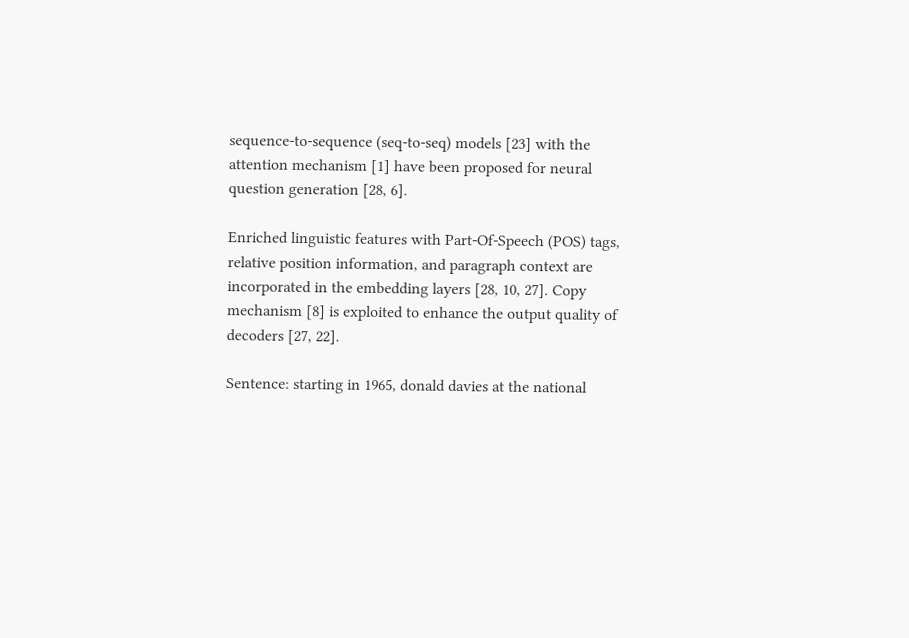sequence-to-sequence (seq-to-seq) models [23] with the attention mechanism [1] have been proposed for neural question generation [28, 6].

Enriched linguistic features with Part-Of-Speech (POS) tags, relative position information, and paragraph context are incorporated in the embedding layers [28, 10, 27]. Copy mechanism [8] is exploited to enhance the output quality of decoders [27, 22].

Sentence: starting in 1965, donald davies at the national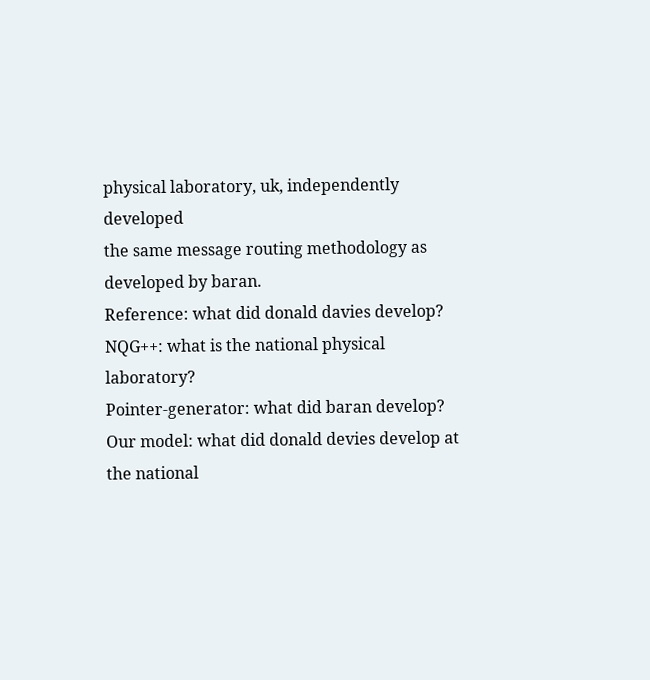physical laboratory, uk, independently developed
the same message routing methodology as developed by baran.
Reference: what did donald davies develop?
NQG++: what is the national physical laboratory?
Pointer-generator: what did baran develop?
Our model: what did donald devies develop at the national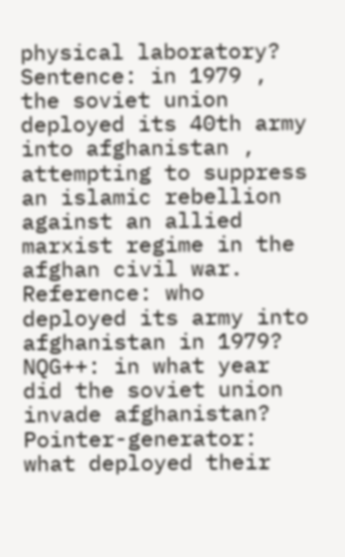physical laboratory?
Sentence: in 1979 , the soviet union deployed its 40th army into afghanistan , attempting to suppress
an islamic rebellion against an allied marxist regime in the afghan civil war.
Reference: who deployed its army into afghanistan in 1979?
NQG++: in what year did the soviet union invade afghanistan?
Pointer-generator: what deployed their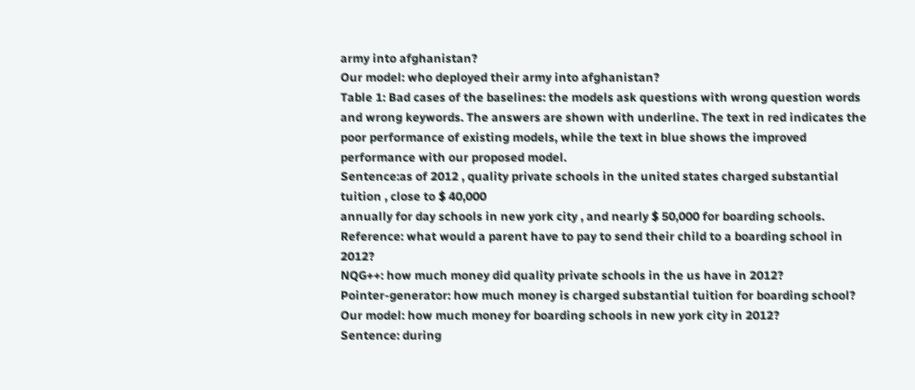army into afghanistan?
Our model: who deployed their army into afghanistan?
Table 1: Bad cases of the baselines: the models ask questions with wrong question words and wrong keywords. The answers are shown with underline. The text in red indicates the poor performance of existing models, while the text in blue shows the improved performance with our proposed model.
Sentence:as of 2012 , quality private schools in the united states charged substantial tuition , close to $ 40,000
annually for day schools in new york city , and nearly $ 50,000 for boarding schools.
Reference: what would a parent have to pay to send their child to a boarding school in 2012?
NQG++: how much money did quality private schools in the us have in 2012?
Pointer-generator: how much money is charged substantial tuition for boarding school?
Our model: how much money for boarding schools in new york city in 2012?
Sentence: during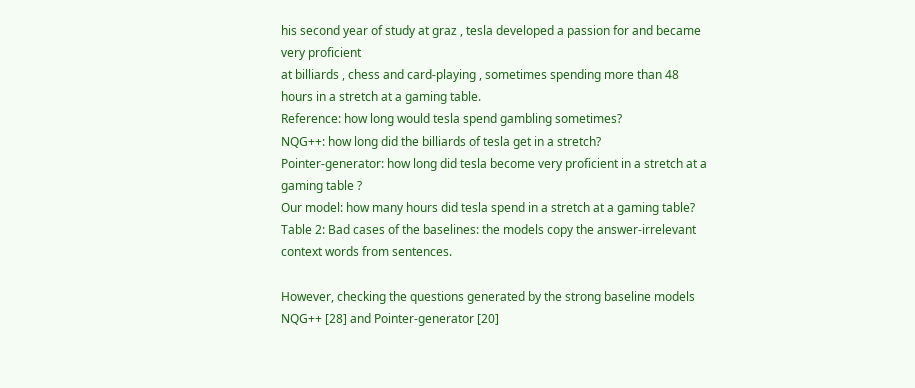his second year of study at graz , tesla developed a passion for and became very proficient
at billiards , chess and card-playing , sometimes spending more than 48 hours in a stretch at a gaming table.
Reference: how long would tesla spend gambling sometimes?
NQG++: how long did the billiards of tesla get in a stretch?
Pointer-generator: how long did tesla become very proficient in a stretch at a gaming table ?
Our model: how many hours did tesla spend in a stretch at a gaming table?
Table 2: Bad cases of the baselines: the models copy the answer-irrelevant context words from sentences.

However, checking the questions generated by the strong baseline models NQG++ [28] and Pointer-generator [20]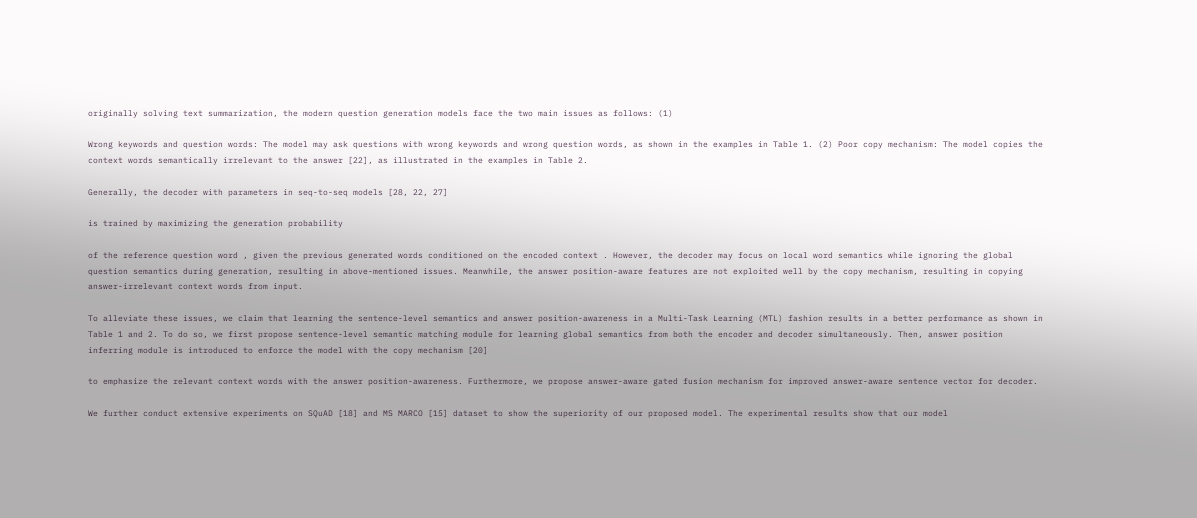originally solving text summarization, the modern question generation models face the two main issues as follows: (1)

Wrong keywords and question words: The model may ask questions with wrong keywords and wrong question words, as shown in the examples in Table 1. (2) Poor copy mechanism: The model copies the context words semantically irrelevant to the answer [22], as illustrated in the examples in Table 2.

Generally, the decoder with parameters in seq-to-seq models [28, 22, 27]

is trained by maximizing the generation probability

of the reference question word , given the previous generated words conditioned on the encoded context . However, the decoder may focus on local word semantics while ignoring the global question semantics during generation, resulting in above-mentioned issues. Meanwhile, the answer position-aware features are not exploited well by the copy mechanism, resulting in copying answer-irrelevant context words from input.

To alleviate these issues, we claim that learning the sentence-level semantics and answer position-awareness in a Multi-Task Learning (MTL) fashion results in a better performance as shown in Table 1 and 2. To do so, we first propose sentence-level semantic matching module for learning global semantics from both the encoder and decoder simultaneously. Then, answer position inferring module is introduced to enforce the model with the copy mechanism [20]

to emphasize the relevant context words with the answer position-awareness. Furthermore, we propose answer-aware gated fusion mechanism for improved answer-aware sentence vector for decoder.

We further conduct extensive experiments on SQuAD [18] and MS MARCO [15] dataset to show the superiority of our proposed model. The experimental results show that our model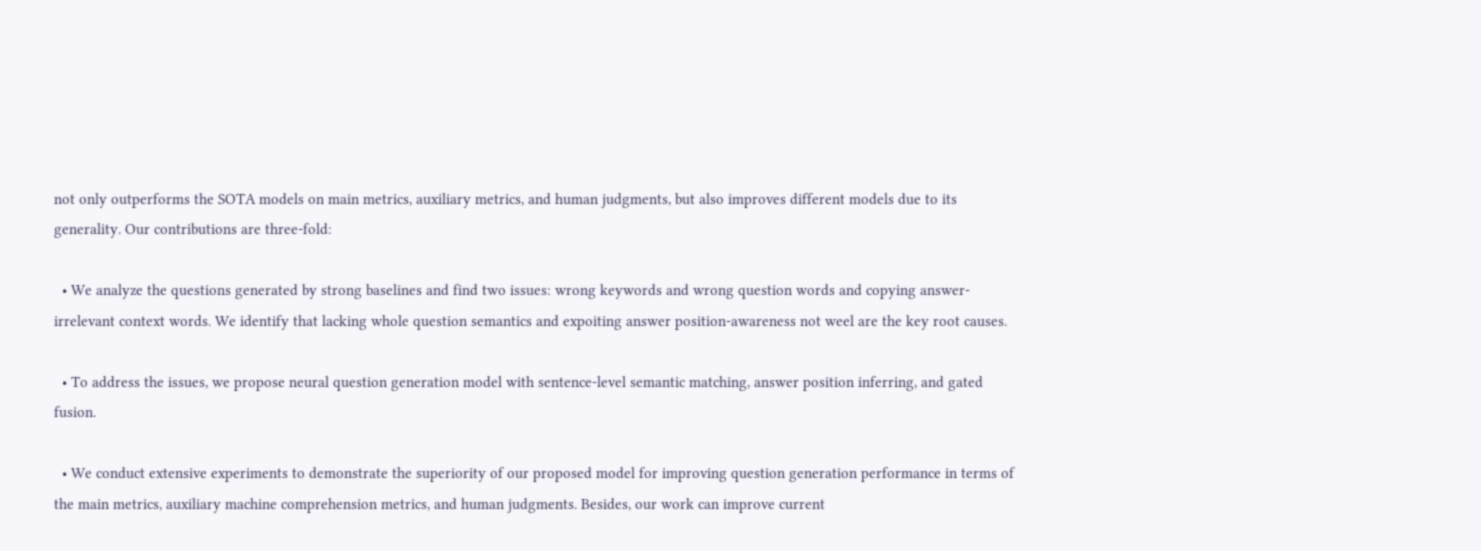not only outperforms the SOTA models on main metrics, auxiliary metrics, and human judgments, but also improves different models due to its generality. Our contributions are three-fold:

  • We analyze the questions generated by strong baselines and find two issues: wrong keywords and wrong question words and copying answer-irrelevant context words. We identify that lacking whole question semantics and expoiting answer position-awareness not weel are the key root causes.

  • To address the issues, we propose neural question generation model with sentence-level semantic matching, answer position inferring, and gated fusion.

  • We conduct extensive experiments to demonstrate the superiority of our proposed model for improving question generation performance in terms of the main metrics, auxiliary machine comprehension metrics, and human judgments. Besides, our work can improve current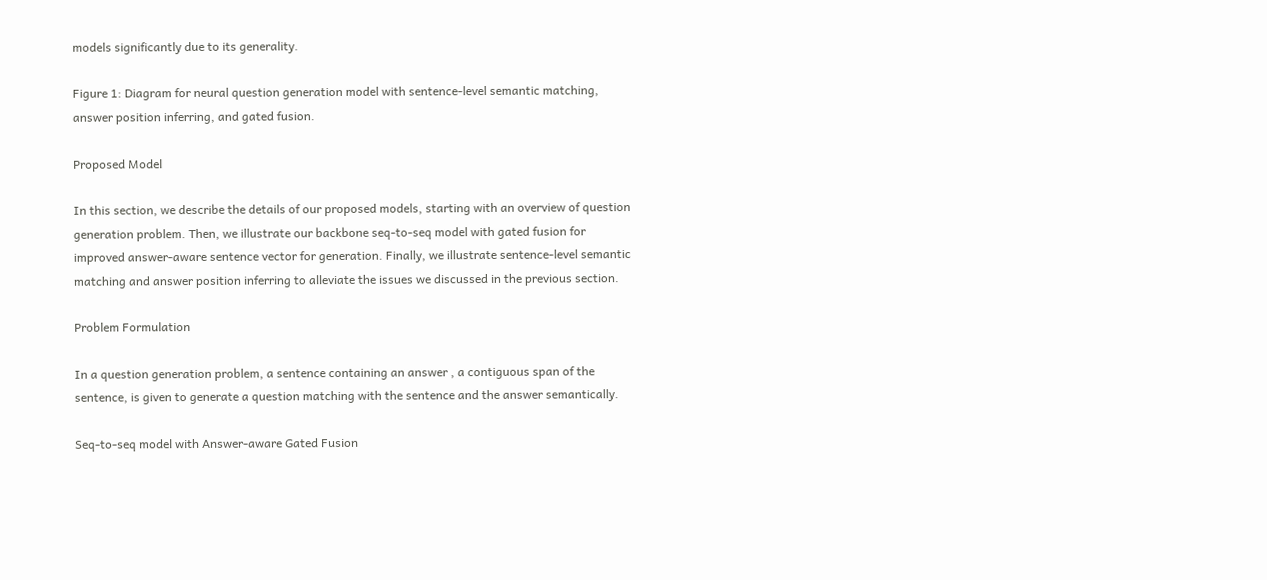models significantly due to its generality.

Figure 1: Diagram for neural question generation model with sentence-level semantic matching, answer position inferring, and gated fusion.

Proposed Model

In this section, we describe the details of our proposed models, starting with an overview of question generation problem. Then, we illustrate our backbone seq-to-seq model with gated fusion for improved answer-aware sentence vector for generation. Finally, we illustrate sentence-level semantic matching and answer position inferring to alleviate the issues we discussed in the previous section.

Problem Formulation

In a question generation problem, a sentence containing an answer , a contiguous span of the sentence, is given to generate a question matching with the sentence and the answer semantically.

Seq-to-seq model with Answer-aware Gated Fusion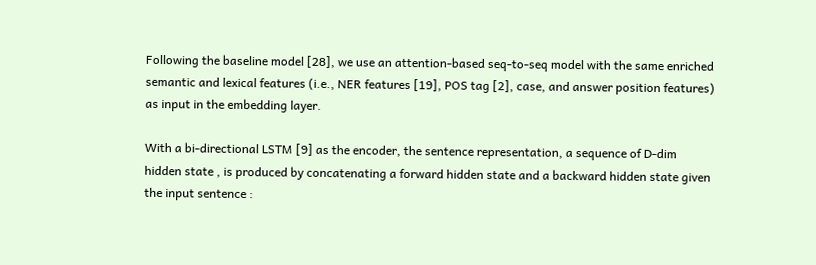Following the baseline model [28], we use an attention-based seq-to-seq model with the same enriched semantic and lexical features (i.e., NER features [19], POS tag [2], case, and answer position features) as input in the embedding layer.

With a bi-directional LSTM [9] as the encoder, the sentence representation, a sequence of D-dim hidden state , is produced by concatenating a forward hidden state and a backward hidden state given the input sentence :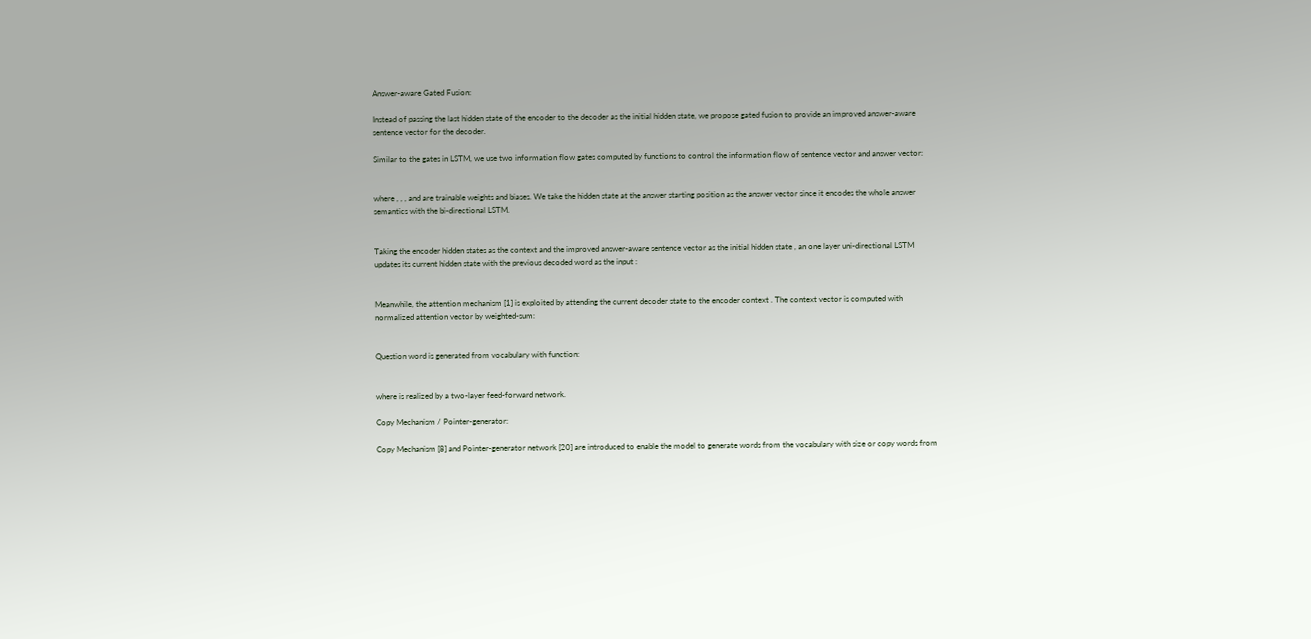Answer-aware Gated Fusion:

Instead of passing the last hidden state of the encoder to the decoder as the initial hidden state, we propose gated fusion to provide an improved answer-aware sentence vector for the decoder.

Similar to the gates in LSTM, we use two information flow gates computed by functions to control the information flow of sentence vector and answer vector:


where , , , and are trainable weights and biases. We take the hidden state at the answer starting position as the answer vector since it encodes the whole answer semantics with the bi-directional LSTM.


Taking the encoder hidden states as the context and the improved answer-aware sentence vector as the initial hidden state , an one layer uni-directional LSTM updates its current hidden state with the previous decoded word as the input :


Meanwhile, the attention mechanism [1] is exploited by attending the current decoder state to the encoder context . The context vector is computed with normalized attention vector by weighted-sum:


Question word is generated from vocabulary with function:


where is realized by a two-layer feed-forward network.

Copy Mechanism / Pointer-generator:

Copy Mechanism [8] and Pointer-generator network [20] are introduced to enable the model to generate words from the vocabulary with size or copy words from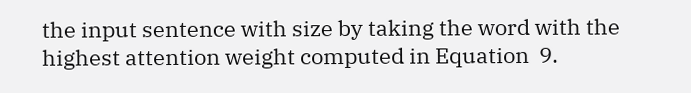the input sentence with size by taking the word with the highest attention weight computed in Equation  9.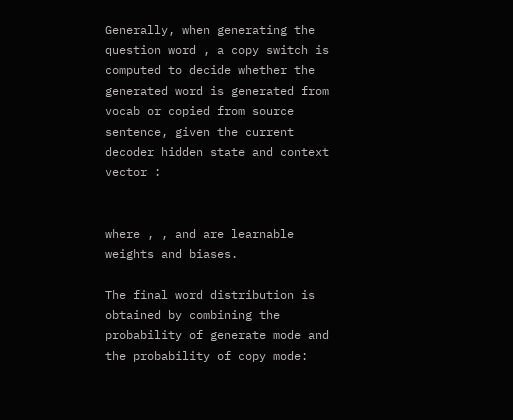Generally, when generating the question word , a copy switch is computed to decide whether the generated word is generated from vocab or copied from source sentence, given the current decoder hidden state and context vector :


where , , and are learnable weights and biases.

The final word distribution is obtained by combining the probability of generate mode and the probability of copy mode: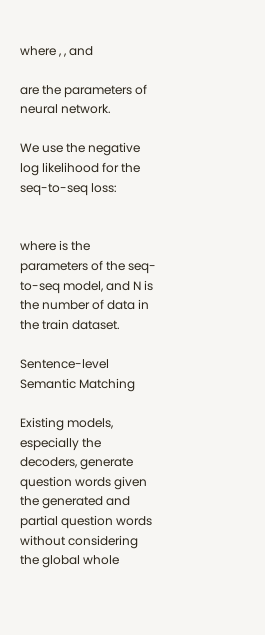where , , and

are the parameters of neural network.

We use the negative log likelihood for the seq-to-seq loss:


where is the parameters of the seq-to-seq model, and N is the number of data in the train dataset.

Sentence-level Semantic Matching

Existing models, especially the decoders, generate question words given the generated and partial question words without considering the global whole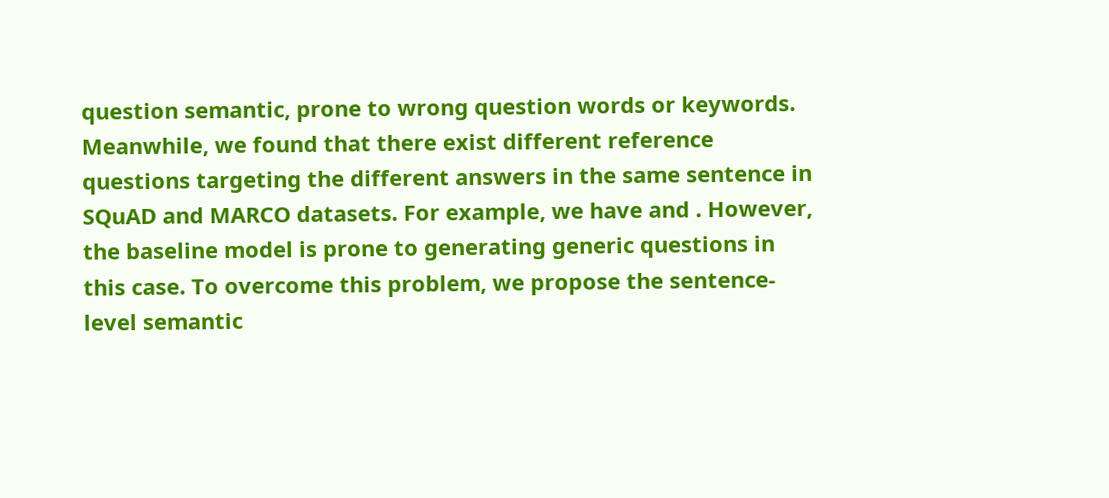question semantic, prone to wrong question words or keywords. Meanwhile, we found that there exist different reference questions targeting the different answers in the same sentence in SQuAD and MARCO datasets. For example, we have and . However, the baseline model is prone to generating generic questions in this case. To overcome this problem, we propose the sentence-level semantic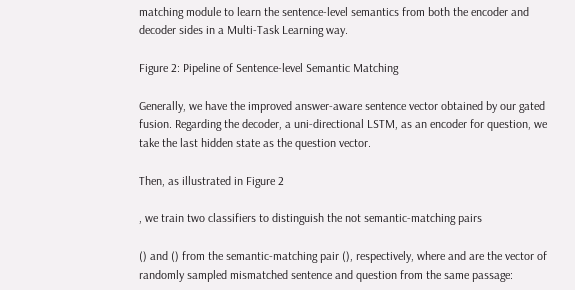matching module to learn the sentence-level semantics from both the encoder and decoder sides in a Multi-Task Learning way.

Figure 2: Pipeline of Sentence-level Semantic Matching

Generally, we have the improved answer-aware sentence vector obtained by our gated fusion. Regarding the decoder, a uni-directional LSTM, as an encoder for question, we take the last hidden state as the question vector.

Then, as illustrated in Figure 2

, we train two classifiers to distinguish the not semantic-matching pairs

() and () from the semantic-matching pair (), respectively, where and are the vector of randomly sampled mismatched sentence and question from the same passage: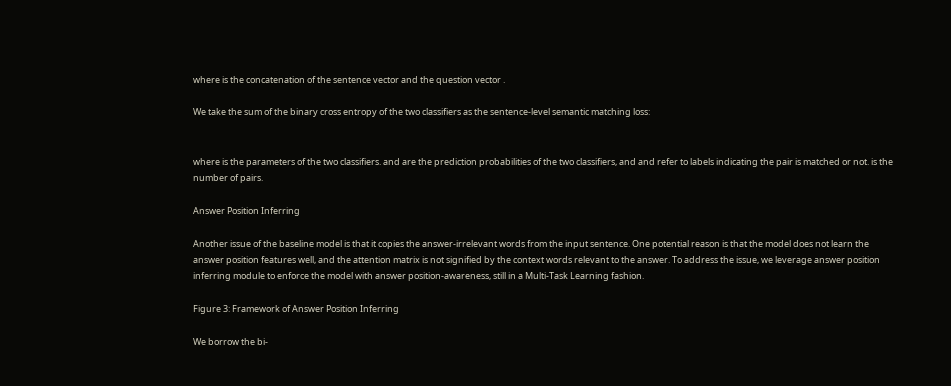where is the concatenation of the sentence vector and the question vector .

We take the sum of the binary cross entropy of the two classifiers as the sentence-level semantic matching loss:


where is the parameters of the two classifiers. and are the prediction probabilities of the two classifiers, and and refer to labels indicating the pair is matched or not. is the number of pairs.

Answer Position Inferring

Another issue of the baseline model is that it copies the answer-irrelevant words from the input sentence. One potential reason is that the model does not learn the answer position features well, and the attention matrix is not signified by the context words relevant to the answer. To address the issue, we leverage answer position inferring module to enforce the model with answer position-awareness, still in a Multi-Task Learning fashion.

Figure 3: Framework of Answer Position Inferring

We borrow the bi-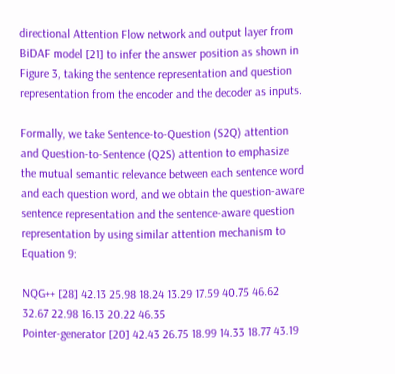directional Attention Flow network and output layer from BiDAF model [21] to infer the answer position as shown in Figure 3, taking the sentence representation and question representation from the encoder and the decoder as inputs.

Formally, we take Sentence-to-Question (S2Q) attention and Question-to-Sentence (Q2S) attention to emphasize the mutual semantic relevance between each sentence word and each question word, and we obtain the question-aware sentence representation and the sentence-aware question representation by using similar attention mechanism to Equation 9:

NQG++ [28] 42.13 25.98 18.24 13.29 17.59 40.75 46.62 32.67 22.98 16.13 20.22 46.35
Pointer-generator [20] 42.43 26.75 18.99 14.33 18.77 43.19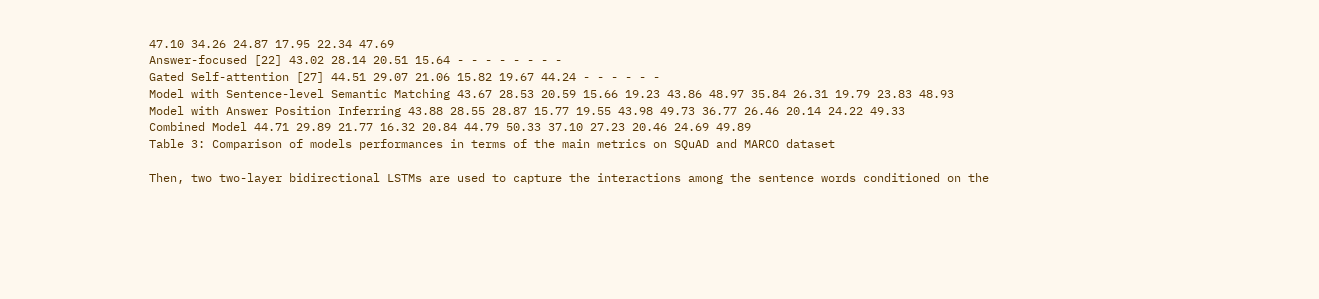47.10 34.26 24.87 17.95 22.34 47.69
Answer-focused [22] 43.02 28.14 20.51 15.64 - - - - - - - -
Gated Self-attention [27] 44.51 29.07 21.06 15.82 19.67 44.24 - - - - - -
Model with Sentence-level Semantic Matching 43.67 28.53 20.59 15.66 19.23 43.86 48.97 35.84 26.31 19.79 23.83 48.93
Model with Answer Position Inferring 43.88 28.55 28.87 15.77 19.55 43.98 49.73 36.77 26.46 20.14 24.22 49.33
Combined Model 44.71 29.89 21.77 16.32 20.84 44.79 50.33 37.10 27.23 20.46 24.69 49.89
Table 3: Comparison of models performances in terms of the main metrics on SQuAD and MARCO dataset

Then, two two-layer bidirectional LSTMs are used to capture the interactions among the sentence words conditioned on the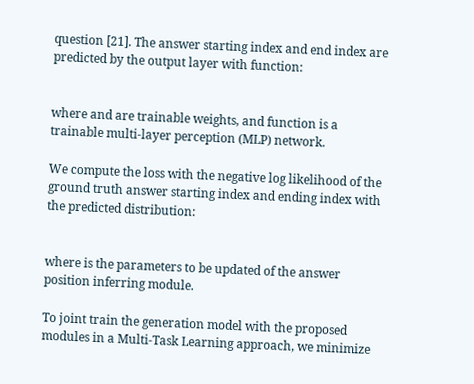question [21]. The answer starting index and end index are predicted by the output layer with function:


where and are trainable weights, and function is a trainable multi-layer perception (MLP) network.

We compute the loss with the negative log likelihood of the ground truth answer starting index and ending index with the predicted distribution:


where is the parameters to be updated of the answer position inferring module.

To joint train the generation model with the proposed modules in a Multi-Task Learning approach, we minimize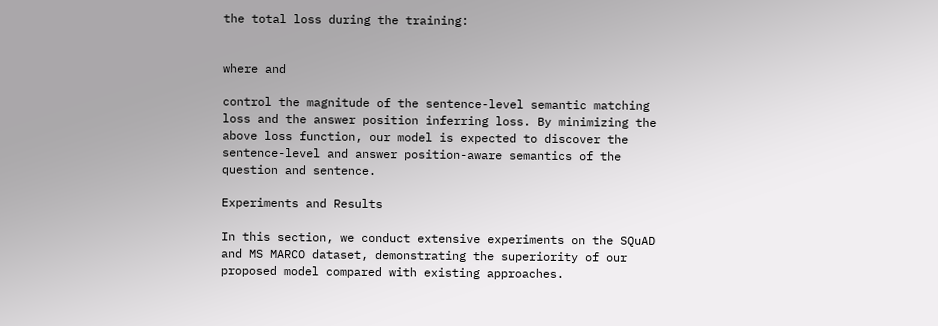the total loss during the training:


where and

control the magnitude of the sentence-level semantic matching loss and the answer position inferring loss. By minimizing the above loss function, our model is expected to discover the sentence-level and answer position-aware semantics of the question and sentence.

Experiments and Results

In this section, we conduct extensive experiments on the SQuAD and MS MARCO dataset, demonstrating the superiority of our proposed model compared with existing approaches.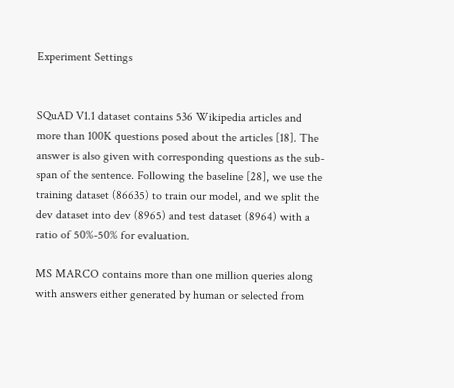Experiment Settings


SQuAD V1.1 dataset contains 536 Wikipedia articles and more than 100K questions posed about the articles [18]. The answer is also given with corresponding questions as the sub-span of the sentence. Following the baseline [28], we use the training dataset (86635) to train our model, and we split the dev dataset into dev (8965) and test dataset (8964) with a ratio of 50%-50% for evaluation.

MS MARCO contains more than one million queries along with answers either generated by human or selected from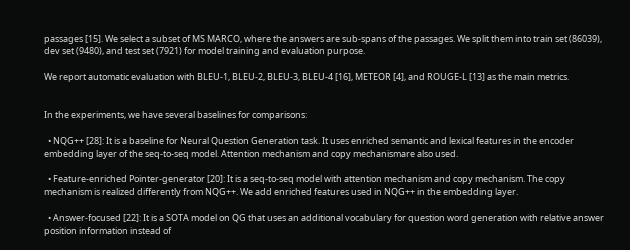passages [15]. We select a subset of MS MARCO, where the answers are sub-spans of the passages. We split them into train set (86039), dev set (9480), and test set (7921) for model training and evaluation purpose.

We report automatic evaluation with BLEU-1, BLEU-2, BLEU-3, BLEU-4 [16], METEOR [4], and ROUGE-L [13] as the main metrics.


In the experiments, we have several baselines for comparisons:

  • NQG++ [28]: It is a baseline for Neural Question Generation task. It uses enriched semantic and lexical features in the encoder embedding layer of the seq-to-seq model. Attention mechanism and copy mechanismare also used.

  • Feature-enriched Pointer-generator [20]: It is a seq-to-seq model with attention mechanism and copy mechanism. The copy mechanism is realized differently from NQG++. We add enriched features used in NQG++ in the embedding layer.

  • Answer-focused [22]: It is a SOTA model on QG that uses an additional vocabulary for question word generation with relative answer position information instead of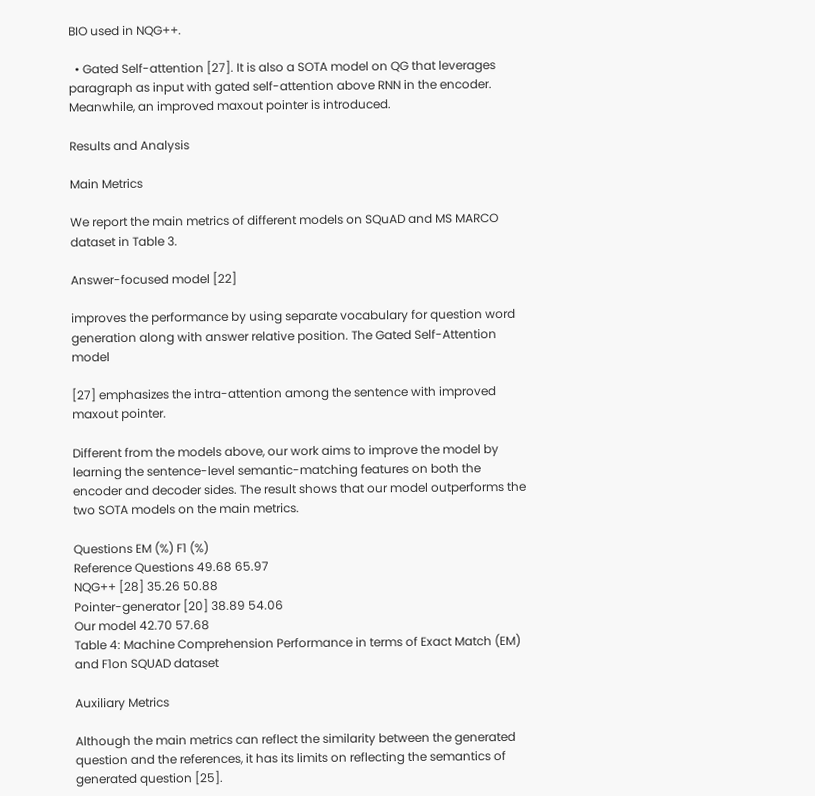BIO used in NQG++.

  • Gated Self-attention [27]. It is also a SOTA model on QG that leverages paragraph as input with gated self-attention above RNN in the encoder. Meanwhile, an improved maxout pointer is introduced.

Results and Analysis

Main Metrics

We report the main metrics of different models on SQuAD and MS MARCO dataset in Table 3.

Answer-focused model [22]

improves the performance by using separate vocabulary for question word generation along with answer relative position. The Gated Self-Attention model

[27] emphasizes the intra-attention among the sentence with improved maxout pointer.

Different from the models above, our work aims to improve the model by learning the sentence-level semantic-matching features on both the encoder and decoder sides. The result shows that our model outperforms the two SOTA models on the main metrics.

Questions EM (%) F1 (%)
Reference Questions 49.68 65.97
NQG++ [28] 35.26 50.88
Pointer-generator [20] 38.89 54.06
Our model 42.70 57.68
Table 4: Machine Comprehension Performance in terms of Exact Match (EM) and F1on SQUAD dataset

Auxiliary Metrics

Although the main metrics can reflect the similarity between the generated question and the references, it has its limits on reflecting the semantics of generated question [25].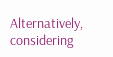Alternatively, considering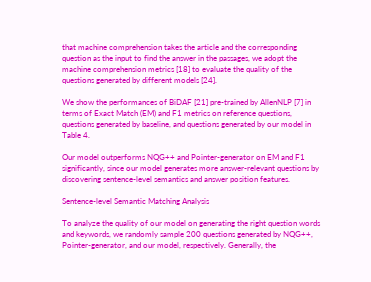that machine comprehension takes the article and the corresponding question as the input to find the answer in the passages, we adopt the machine comprehension metrics [18] to evaluate the quality of the questions generated by different models [24].

We show the performances of BiDAF [21] pre-trained by AllenNLP [7] in terms of Exact Match (EM) and F1 metrics on reference questions, questions generated by baseline, and questions generated by our model in Table 4.

Our model outperforms NQG++ and Pointer-generator on EM and F1 significantly, since our model generates more answer-relevant questions by discovering sentence-level semantics and answer position features.

Sentence-level Semantic Matching Analysis

To analyze the quality of our model on generating the right question words and keywords, we randomly sample 200 questions generated by NQG++, Pointer-generator, and our model, respectively. Generally, the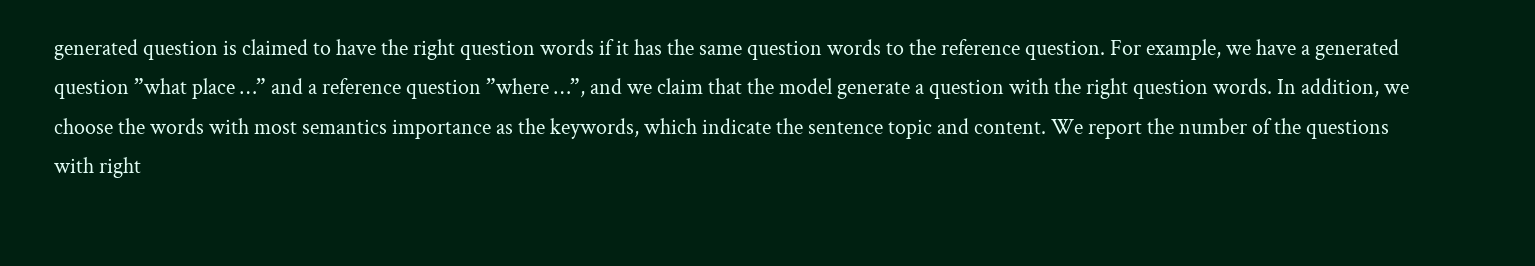generated question is claimed to have the right question words if it has the same question words to the reference question. For example, we have a generated question ”what place …” and a reference question ”where …”, and we claim that the model generate a question with the right question words. In addition, we choose the words with most semantics importance as the keywords, which indicate the sentence topic and content. We report the number of the questions with right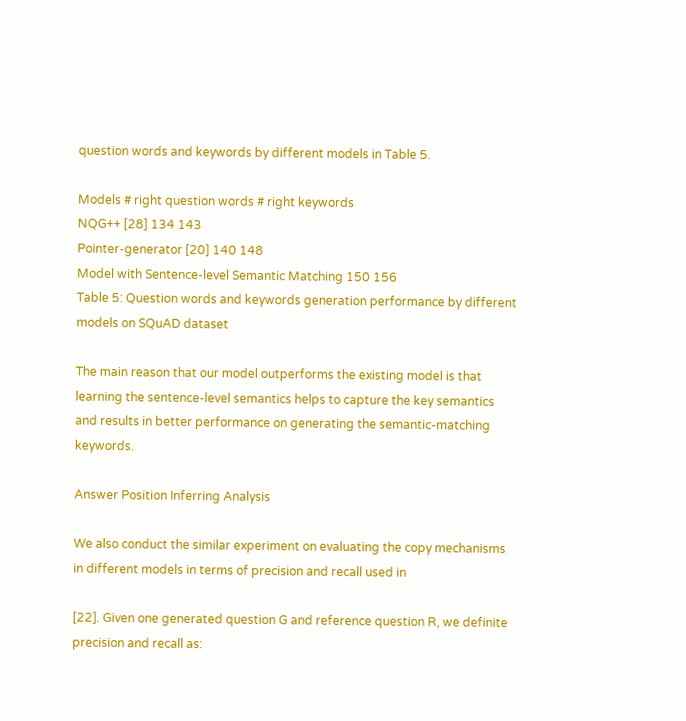question words and keywords by different models in Table 5.

Models # right question words # right keywords
NQG++ [28] 134 143
Pointer-generator [20] 140 148
Model with Sentence-level Semantic Matching 150 156
Table 5: Question words and keywords generation performance by different models on SQuAD dataset

The main reason that our model outperforms the existing model is that learning the sentence-level semantics helps to capture the key semantics and results in better performance on generating the semantic-matching keywords.

Answer Position Inferring Analysis

We also conduct the similar experiment on evaluating the copy mechanisms in different models in terms of precision and recall used in

[22]. Given one generated question G and reference question R, we definite precision and recall as: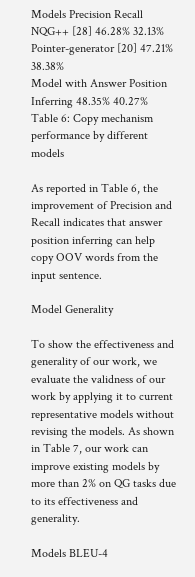Models Precision Recall
NQG++ [28] 46.28% 32.13%
Pointer-generator [20] 47.21% 38.38%
Model with Answer Position Inferring 48.35% 40.27%
Table 6: Copy mechanism performance by different models

As reported in Table 6, the improvement of Precision and Recall indicates that answer position inferring can help copy OOV words from the input sentence.

Model Generality

To show the effectiveness and generality of our work, we evaluate the validness of our work by applying it to current representative models without revising the models. As shown in Table 7, our work can improve existing models by more than 2% on QG tasks due to its effectiveness and generality.

Models BLEU-4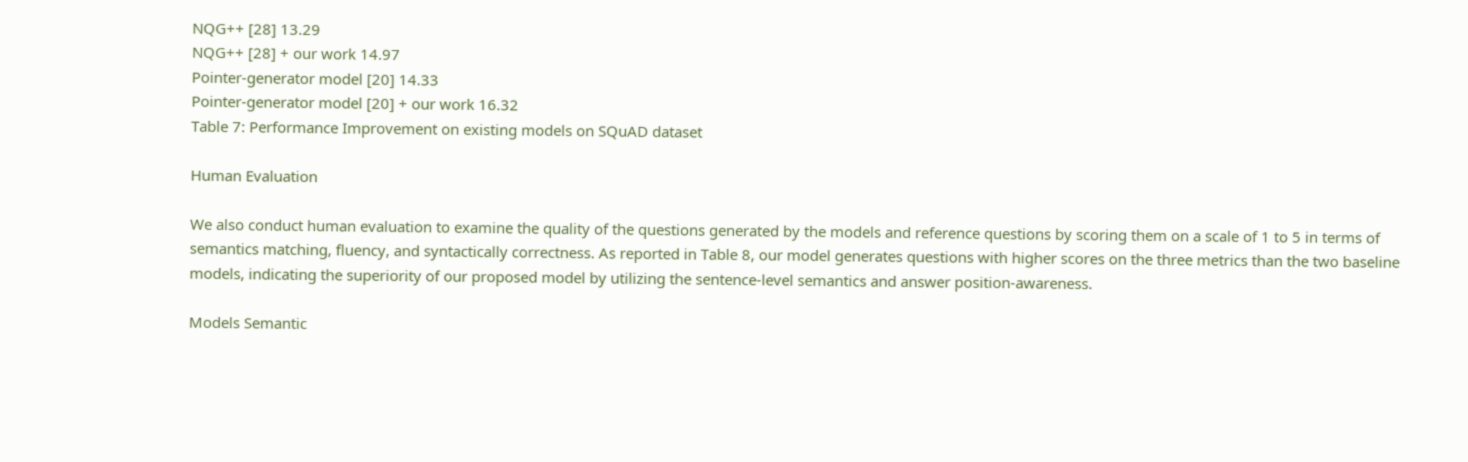NQG++ [28] 13.29
NQG++ [28] + our work 14.97
Pointer-generator model [20] 14.33
Pointer-generator model [20] + our work 16.32
Table 7: Performance Improvement on existing models on SQuAD dataset

Human Evaluation

We also conduct human evaluation to examine the quality of the questions generated by the models and reference questions by scoring them on a scale of 1 to 5 in terms of semantics matching, fluency, and syntactically correctness. As reported in Table 8, our model generates questions with higher scores on the three metrics than the two baseline models, indicating the superiority of our proposed model by utilizing the sentence-level semantics and answer position-awareness.

Models Semantic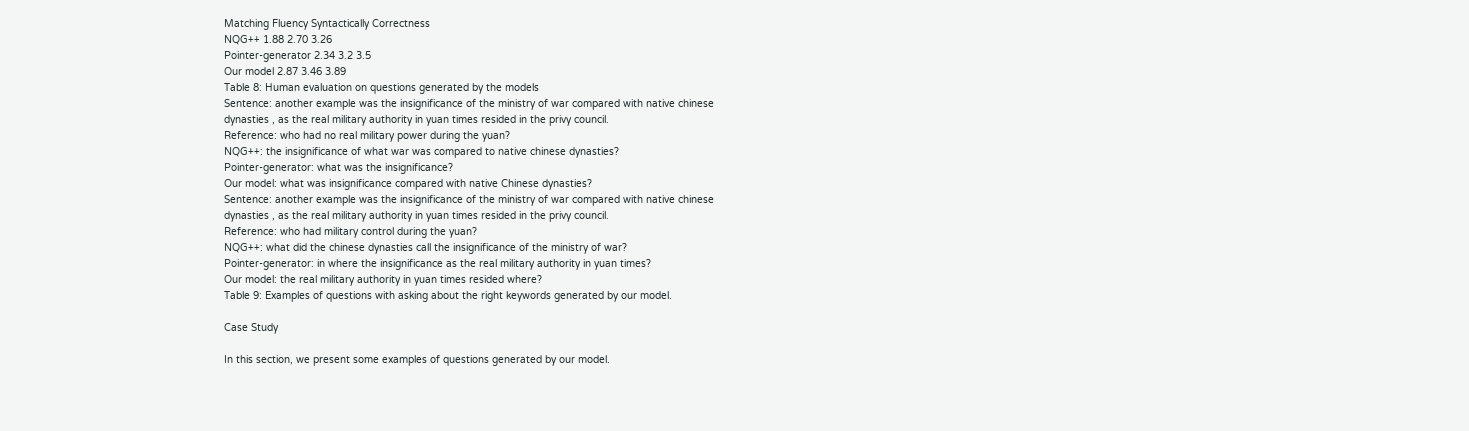Matching Fluency Syntactically Correctness
NQG++ 1.88 2.70 3.26
Pointer-generator 2.34 3.2 3.5
Our model 2.87 3.46 3.89
Table 8: Human evaluation on questions generated by the models
Sentence: another example was the insignificance of the ministry of war compared with native chinese
dynasties , as the real military authority in yuan times resided in the privy council.
Reference: who had no real military power during the yuan?
NQG++: the insignificance of what war was compared to native chinese dynasties?
Pointer-generator: what was the insignificance?
Our model: what was insignificance compared with native Chinese dynasties?
Sentence: another example was the insignificance of the ministry of war compared with native chinese
dynasties , as the real military authority in yuan times resided in the privy council.
Reference: who had military control during the yuan?
NQG++: what did the chinese dynasties call the insignificance of the ministry of war?
Pointer-generator: in where the insignificance as the real military authority in yuan times?
Our model: the real military authority in yuan times resided where?
Table 9: Examples of questions with asking about the right keywords generated by our model.

Case Study

In this section, we present some examples of questions generated by our model.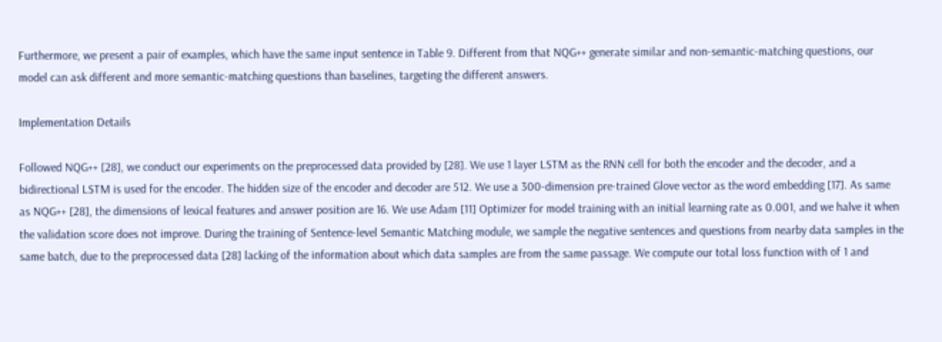Furthermore, we present a pair of examples, which have the same input sentence in Table 9. Different from that NQG++ generate similar and non-semantic-matching questions, our model can ask different and more semantic-matching questions than baselines, targeting the different answers.

Implementation Details

Followed NQG++ [28], we conduct our experiments on the preprocessed data provided by [28]. We use 1 layer LSTM as the RNN cell for both the encoder and the decoder, and a bidirectional LSTM is used for the encoder. The hidden size of the encoder and decoder are 512. We use a 300-dimension pre-trained Glove vector as the word embedding [17]. As same as NQG++ [28], the dimensions of lexical features and answer position are 16. We use Adam [11] Optimizer for model training with an initial learning rate as 0.001, and we halve it when the validation score does not improve. During the training of Sentence-level Semantic Matching module, we sample the negative sentences and questions from nearby data samples in the same batch, due to the preprocessed data [28] lacking of the information about which data samples are from the same passage. We compute our total loss function with of 1 and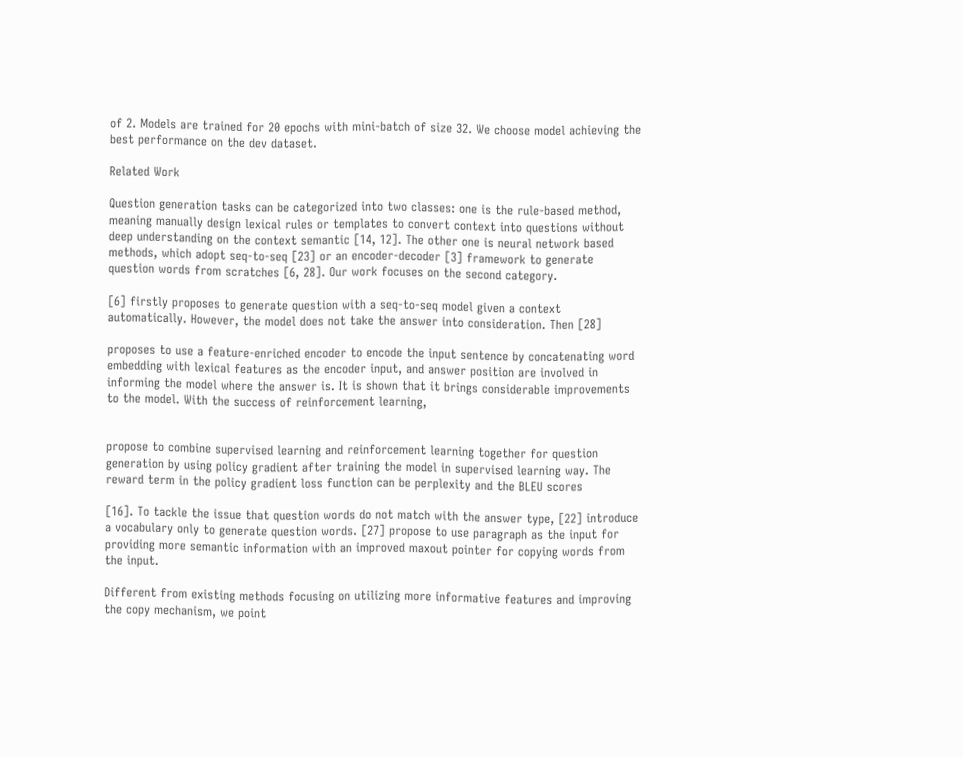of 2. Models are trained for 20 epochs with mini-batch of size 32. We choose model achieving the best performance on the dev dataset.

Related Work

Question generation tasks can be categorized into two classes: one is the rule-based method, meaning manually design lexical rules or templates to convert context into questions without deep understanding on the context semantic [14, 12]. The other one is neural network based methods, which adopt seq-to-seq [23] or an encoder-decoder [3] framework to generate question words from scratches [6, 28]. Our work focuses on the second category.

[6] firstly proposes to generate question with a seq-to-seq model given a context automatically. However, the model does not take the answer into consideration. Then [28]

proposes to use a feature-enriched encoder to encode the input sentence by concatenating word embedding with lexical features as the encoder input, and answer position are involved in informing the model where the answer is. It is shown that it brings considerable improvements to the model. With the success of reinforcement learning,


propose to combine supervised learning and reinforcement learning together for question generation by using policy gradient after training the model in supervised learning way. The reward term in the policy gradient loss function can be perplexity and the BLEU scores

[16]. To tackle the issue that question words do not match with the answer type, [22] introduce a vocabulary only to generate question words. [27] propose to use paragraph as the input for providing more semantic information with an improved maxout pointer for copying words from the input.

Different from existing methods focusing on utilizing more informative features and improving the copy mechanism, we point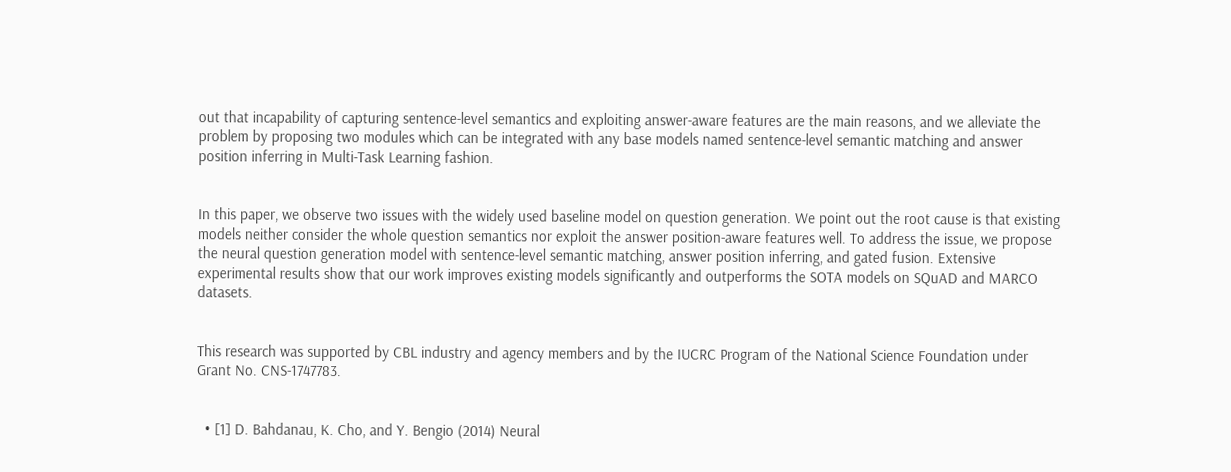out that incapability of capturing sentence-level semantics and exploiting answer-aware features are the main reasons, and we alleviate the problem by proposing two modules which can be integrated with any base models named sentence-level semantic matching and answer position inferring in Multi-Task Learning fashion.


In this paper, we observe two issues with the widely used baseline model on question generation. We point out the root cause is that existing models neither consider the whole question semantics nor exploit the answer position-aware features well. To address the issue, we propose the neural question generation model with sentence-level semantic matching, answer position inferring, and gated fusion. Extensive experimental results show that our work improves existing models significantly and outperforms the SOTA models on SQuAD and MARCO datasets.


This research was supported by CBL industry and agency members and by the IUCRC Program of the National Science Foundation under Grant No. CNS-1747783.


  • [1] D. Bahdanau, K. Cho, and Y. Bengio (2014) Neural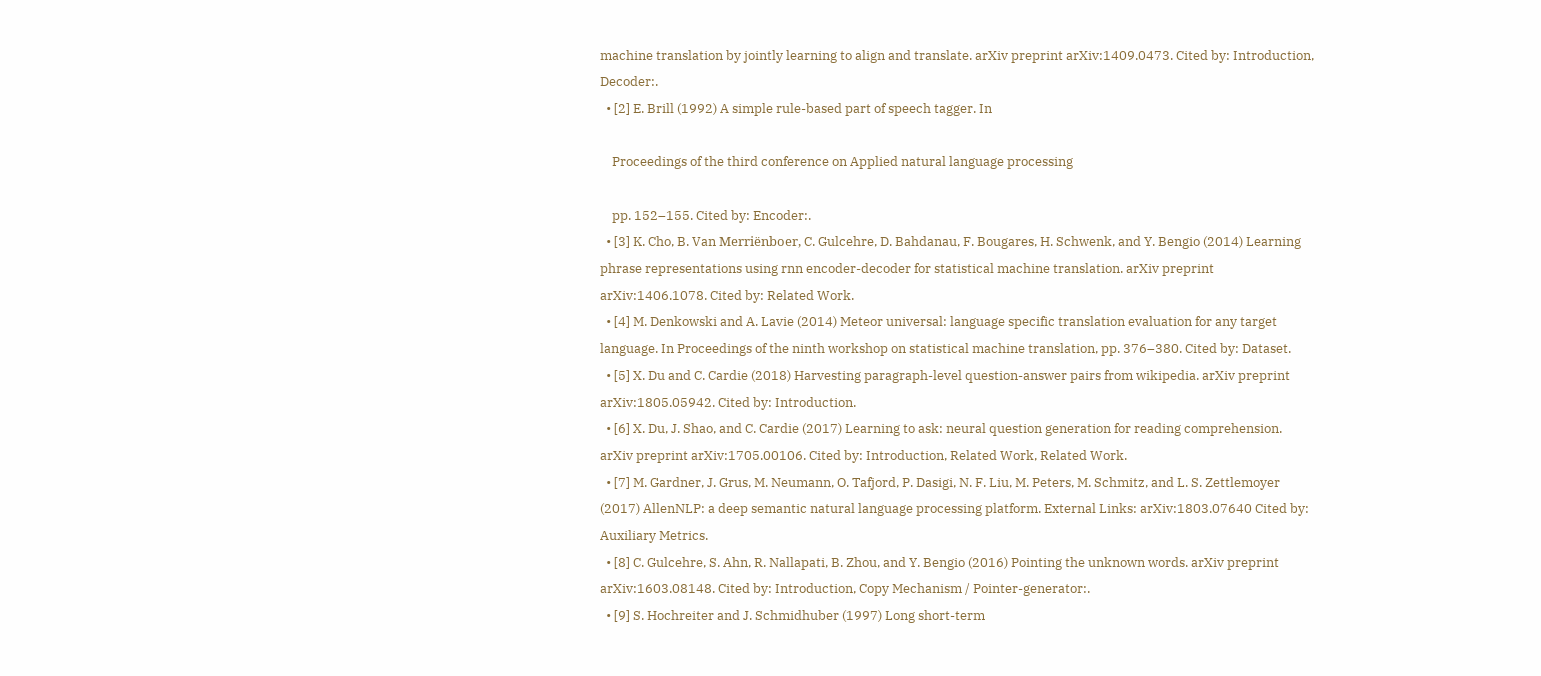machine translation by jointly learning to align and translate. arXiv preprint arXiv:1409.0473. Cited by: Introduction, Decoder:.
  • [2] E. Brill (1992) A simple rule-based part of speech tagger. In

    Proceedings of the third conference on Applied natural language processing

    pp. 152–155. Cited by: Encoder:.
  • [3] K. Cho, B. Van Merriënboer, C. Gulcehre, D. Bahdanau, F. Bougares, H. Schwenk, and Y. Bengio (2014) Learning phrase representations using rnn encoder-decoder for statistical machine translation. arXiv preprint arXiv:1406.1078. Cited by: Related Work.
  • [4] M. Denkowski and A. Lavie (2014) Meteor universal: language specific translation evaluation for any target language. In Proceedings of the ninth workshop on statistical machine translation, pp. 376–380. Cited by: Dataset.
  • [5] X. Du and C. Cardie (2018) Harvesting paragraph-level question-answer pairs from wikipedia. arXiv preprint arXiv:1805.05942. Cited by: Introduction.
  • [6] X. Du, J. Shao, and C. Cardie (2017) Learning to ask: neural question generation for reading comprehension. arXiv preprint arXiv:1705.00106. Cited by: Introduction, Related Work, Related Work.
  • [7] M. Gardner, J. Grus, M. Neumann, O. Tafjord, P. Dasigi, N. F. Liu, M. Peters, M. Schmitz, and L. S. Zettlemoyer (2017) AllenNLP: a deep semantic natural language processing platform. External Links: arXiv:1803.07640 Cited by: Auxiliary Metrics.
  • [8] C. Gulcehre, S. Ahn, R. Nallapati, B. Zhou, and Y. Bengio (2016) Pointing the unknown words. arXiv preprint arXiv:1603.08148. Cited by: Introduction, Copy Mechanism / Pointer-generator:.
  • [9] S. Hochreiter and J. Schmidhuber (1997) Long short-term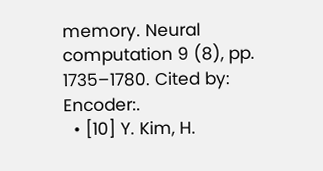memory. Neural computation 9 (8), pp. 1735–1780. Cited by: Encoder:.
  • [10] Y. Kim, H.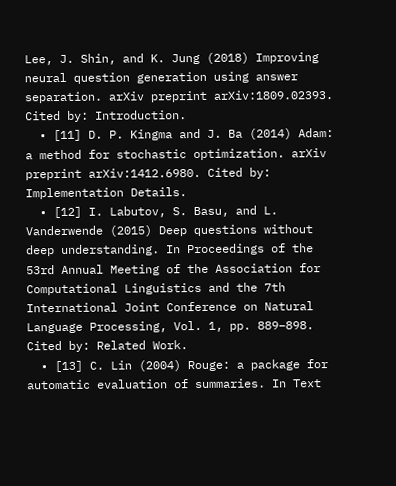Lee, J. Shin, and K. Jung (2018) Improving neural question generation using answer separation. arXiv preprint arXiv:1809.02393. Cited by: Introduction.
  • [11] D. P. Kingma and J. Ba (2014) Adam: a method for stochastic optimization. arXiv preprint arXiv:1412.6980. Cited by: Implementation Details.
  • [12] I. Labutov, S. Basu, and L. Vanderwende (2015) Deep questions without deep understanding. In Proceedings of the 53rd Annual Meeting of the Association for Computational Linguistics and the 7th International Joint Conference on Natural Language Processing, Vol. 1, pp. 889–898. Cited by: Related Work.
  • [13] C. Lin (2004) Rouge: a package for automatic evaluation of summaries. In Text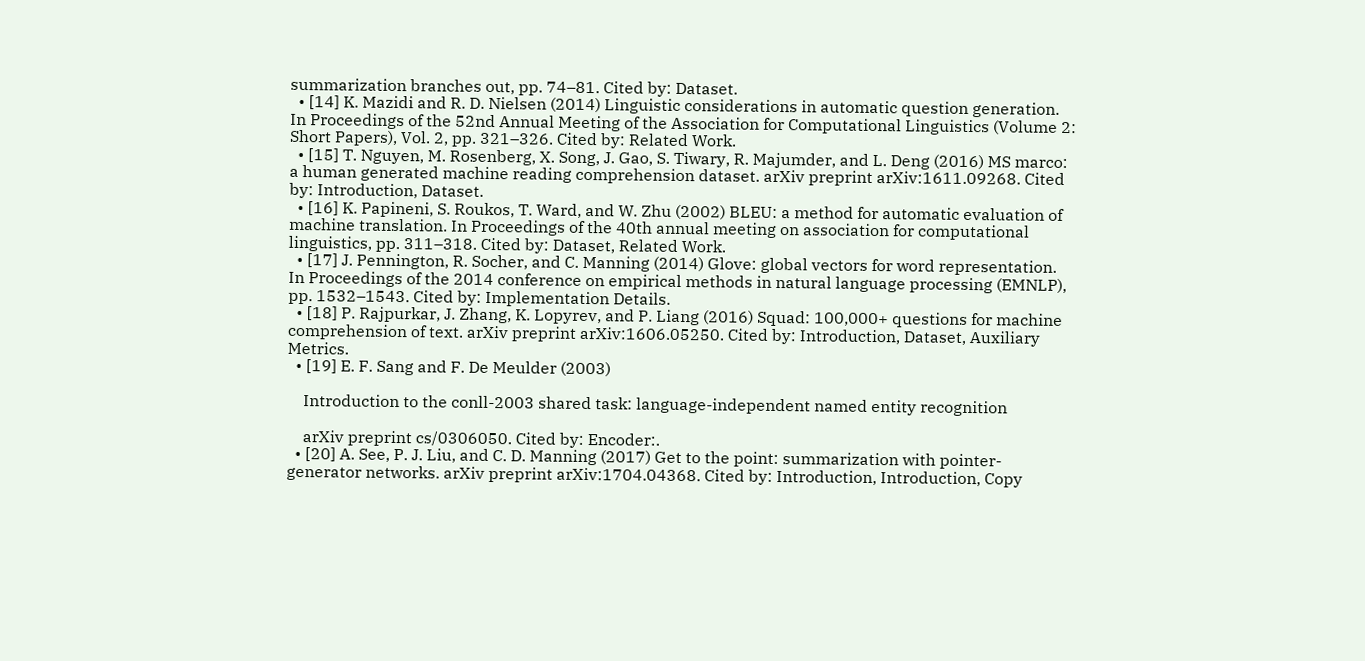summarization branches out, pp. 74–81. Cited by: Dataset.
  • [14] K. Mazidi and R. D. Nielsen (2014) Linguistic considerations in automatic question generation. In Proceedings of the 52nd Annual Meeting of the Association for Computational Linguistics (Volume 2: Short Papers), Vol. 2, pp. 321–326. Cited by: Related Work.
  • [15] T. Nguyen, M. Rosenberg, X. Song, J. Gao, S. Tiwary, R. Majumder, and L. Deng (2016) MS marco: a human generated machine reading comprehension dataset. arXiv preprint arXiv:1611.09268. Cited by: Introduction, Dataset.
  • [16] K. Papineni, S. Roukos, T. Ward, and W. Zhu (2002) BLEU: a method for automatic evaluation of machine translation. In Proceedings of the 40th annual meeting on association for computational linguistics, pp. 311–318. Cited by: Dataset, Related Work.
  • [17] J. Pennington, R. Socher, and C. Manning (2014) Glove: global vectors for word representation. In Proceedings of the 2014 conference on empirical methods in natural language processing (EMNLP), pp. 1532–1543. Cited by: Implementation Details.
  • [18] P. Rajpurkar, J. Zhang, K. Lopyrev, and P. Liang (2016) Squad: 100,000+ questions for machine comprehension of text. arXiv preprint arXiv:1606.05250. Cited by: Introduction, Dataset, Auxiliary Metrics.
  • [19] E. F. Sang and F. De Meulder (2003)

    Introduction to the conll-2003 shared task: language-independent named entity recognition

    arXiv preprint cs/0306050. Cited by: Encoder:.
  • [20] A. See, P. J. Liu, and C. D. Manning (2017) Get to the point: summarization with pointer-generator networks. arXiv preprint arXiv:1704.04368. Cited by: Introduction, Introduction, Copy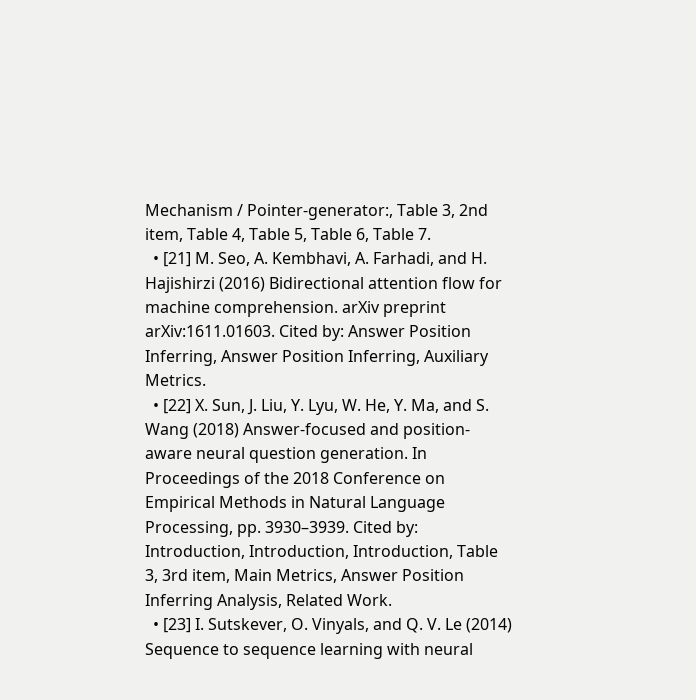Mechanism / Pointer-generator:, Table 3, 2nd item, Table 4, Table 5, Table 6, Table 7.
  • [21] M. Seo, A. Kembhavi, A. Farhadi, and H. Hajishirzi (2016) Bidirectional attention flow for machine comprehension. arXiv preprint arXiv:1611.01603. Cited by: Answer Position Inferring, Answer Position Inferring, Auxiliary Metrics.
  • [22] X. Sun, J. Liu, Y. Lyu, W. He, Y. Ma, and S. Wang (2018) Answer-focused and position-aware neural question generation. In Proceedings of the 2018 Conference on Empirical Methods in Natural Language Processing, pp. 3930–3939. Cited by: Introduction, Introduction, Introduction, Table 3, 3rd item, Main Metrics, Answer Position Inferring Analysis, Related Work.
  • [23] I. Sutskever, O. Vinyals, and Q. V. Le (2014) Sequence to sequence learning with neural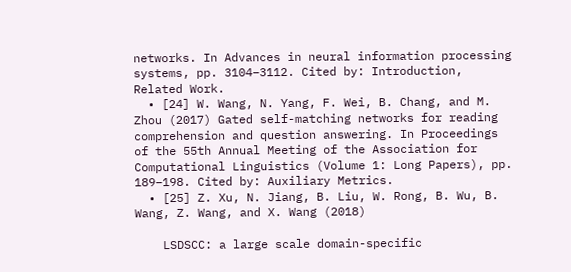networks. In Advances in neural information processing systems, pp. 3104–3112. Cited by: Introduction, Related Work.
  • [24] W. Wang, N. Yang, F. Wei, B. Chang, and M. Zhou (2017) Gated self-matching networks for reading comprehension and question answering. In Proceedings of the 55th Annual Meeting of the Association for Computational Linguistics (Volume 1: Long Papers), pp. 189–198. Cited by: Auxiliary Metrics.
  • [25] Z. Xu, N. Jiang, B. Liu, W. Rong, B. Wu, B. Wang, Z. Wang, and X. Wang (2018)

    LSDSCC: a large scale domain-specific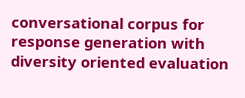conversational corpus for response generation with diversity oriented evaluation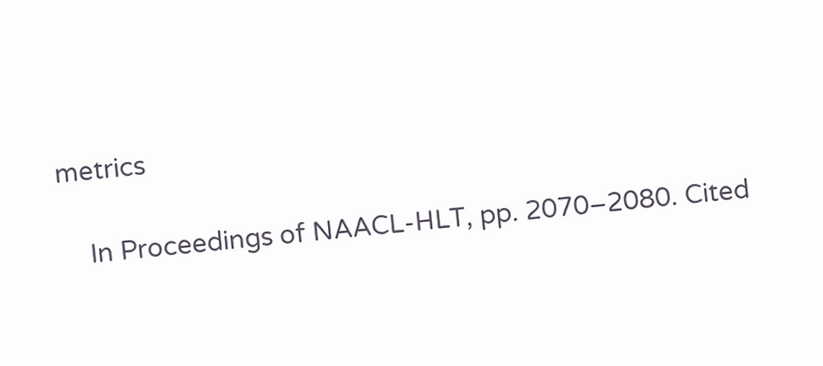metrics

    In Proceedings of NAACL-HLT, pp. 2070–2080. Cited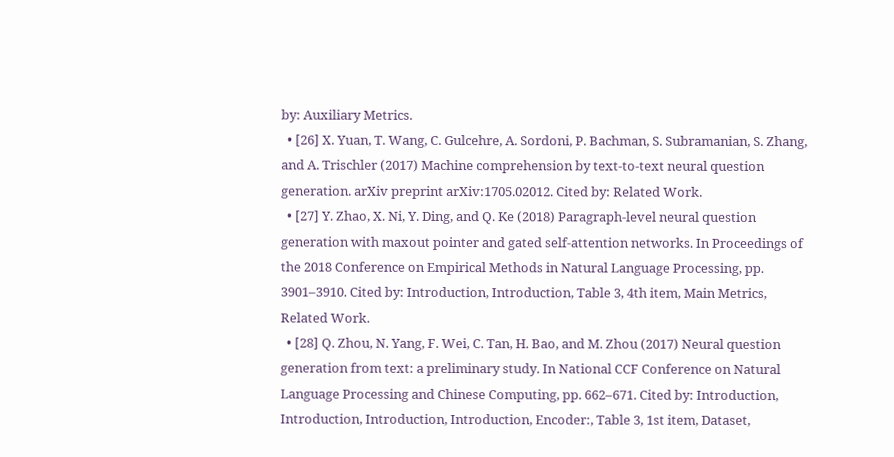by: Auxiliary Metrics.
  • [26] X. Yuan, T. Wang, C. Gulcehre, A. Sordoni, P. Bachman, S. Subramanian, S. Zhang, and A. Trischler (2017) Machine comprehension by text-to-text neural question generation. arXiv preprint arXiv:1705.02012. Cited by: Related Work.
  • [27] Y. Zhao, X. Ni, Y. Ding, and Q. Ke (2018) Paragraph-level neural question generation with maxout pointer and gated self-attention networks. In Proceedings of the 2018 Conference on Empirical Methods in Natural Language Processing, pp. 3901–3910. Cited by: Introduction, Introduction, Table 3, 4th item, Main Metrics, Related Work.
  • [28] Q. Zhou, N. Yang, F. Wei, C. Tan, H. Bao, and M. Zhou (2017) Neural question generation from text: a preliminary study. In National CCF Conference on Natural Language Processing and Chinese Computing, pp. 662–671. Cited by: Introduction, Introduction, Introduction, Introduction, Encoder:, Table 3, 1st item, Dataset,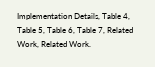Implementation Details, Table 4, Table 5, Table 6, Table 7, Related Work, Related Work.